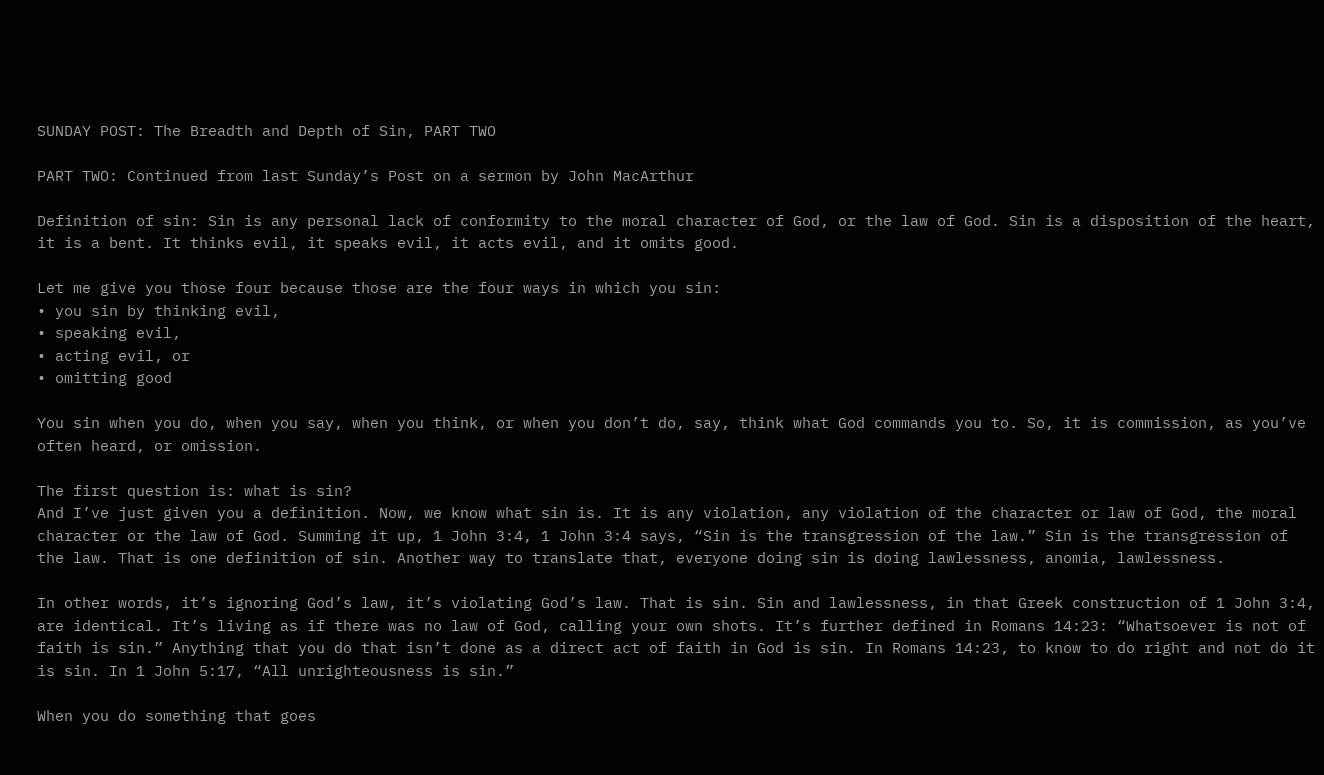SUNDAY POST: The Breadth and Depth of Sin, PART TWO

PART TWO: Continued from last Sunday’s Post on a sermon by John MacArthur

Definition of sin: Sin is any personal lack of conformity to the moral character of God, or the law of God. Sin is a disposition of the heart, it is a bent. It thinks evil, it speaks evil, it acts evil, and it omits good.

Let me give you those four because those are the four ways in which you sin:
• you sin by thinking evil,
• speaking evil,
• acting evil, or
• omitting good

You sin when you do, when you say, when you think, or when you don’t do, say, think what God commands you to. So, it is commission, as you’ve often heard, or omission.

The first question is: what is sin?
And I’ve just given you a definition. Now, we know what sin is. It is any violation, any violation of the character or law of God, the moral character or the law of God. Summing it up, 1 John 3:4, 1 John 3:4 says, “Sin is the transgression of the law.” Sin is the transgression of the law. That is one definition of sin. Another way to translate that, everyone doing sin is doing lawlessness, anomia, lawlessness.

In other words, it’s ignoring God’s law, it’s violating God’s law. That is sin. Sin and lawlessness, in that Greek construction of 1 John 3:4, are identical. It’s living as if there was no law of God, calling your own shots. It’s further defined in Romans 14:23: “Whatsoever is not of faith is sin.” Anything that you do that isn’t done as a direct act of faith in God is sin. In Romans 14:23, to know to do right and not do it is sin. In 1 John 5:17, “All unrighteousness is sin.”

When you do something that goes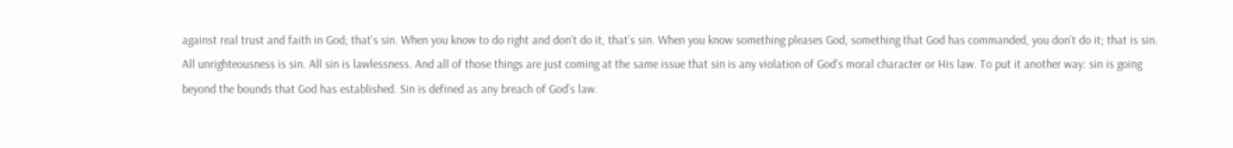against real trust and faith in God; that’s sin. When you know to do right and don’t do it, that’s sin. When you know something pleases God, something that God has commanded, you don’t do it; that is sin. All unrighteousness is sin. All sin is lawlessness. And all of those things are just coming at the same issue that sin is any violation of God’s moral character or His law. To put it another way: sin is going beyond the bounds that God has established. Sin is defined as any breach of God’s law.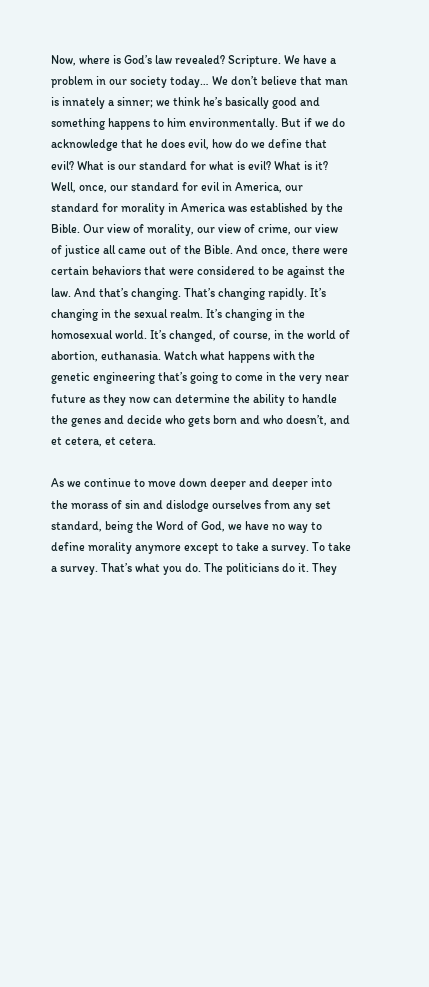Now, where is God’s law revealed? Scripture. We have a problem in our society today… We don’t believe that man is innately a sinner; we think he’s basically good and something happens to him environmentally. But if we do acknowledge that he does evil, how do we define that evil? What is our standard for what is evil? What is it? Well, once, our standard for evil in America, our standard for morality in America was established by the Bible. Our view of morality, our view of crime, our view of justice all came out of the Bible. And once, there were certain behaviors that were considered to be against the law. And that’s changing. That’s changing rapidly. It’s changing in the sexual realm. It’s changing in the homosexual world. It’s changed, of course, in the world of abortion, euthanasia. Watch what happens with the genetic engineering that’s going to come in the very near future as they now can determine the ability to handle the genes and decide who gets born and who doesn’t, and et cetera, et cetera.

As we continue to move down deeper and deeper into the morass of sin and dislodge ourselves from any set standard, being the Word of God, we have no way to define morality anymore except to take a survey. To take a survey. That’s what you do. The politicians do it. They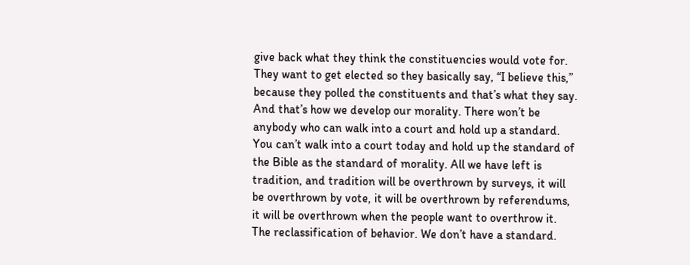give back what they think the constituencies would vote for. They want to get elected so they basically say, “I believe this,” because they polled the constituents and that’s what they say. And that’s how we develop our morality. There won’t be anybody who can walk into a court and hold up a standard. You can’t walk into a court today and hold up the standard of the Bible as the standard of morality. All we have left is tradition, and tradition will be overthrown by surveys, it will be overthrown by vote, it will be overthrown by referendums, it will be overthrown when the people want to overthrow it. The reclassification of behavior. We don’t have a standard.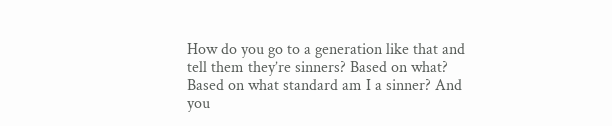How do you go to a generation like that and tell them they’re sinners? Based on what? Based on what standard am I a sinner? And you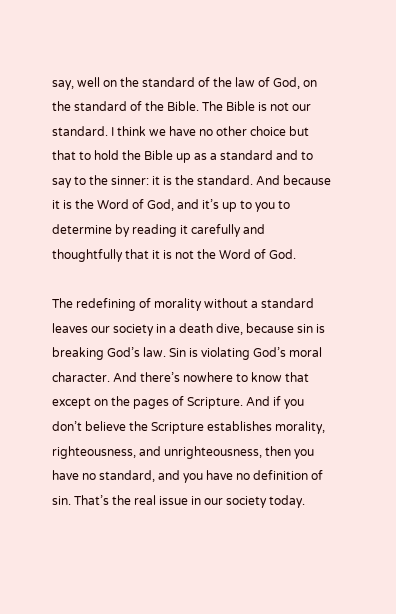say, well on the standard of the law of God, on the standard of the Bible. The Bible is not our standard. I think we have no other choice but that to hold the Bible up as a standard and to say to the sinner: it is the standard. And because it is the Word of God, and it’s up to you to determine by reading it carefully and thoughtfully that it is not the Word of God.

The redefining of morality without a standard leaves our society in a death dive, because sin is breaking God’s law. Sin is violating God’s moral character. And there’s nowhere to know that except on the pages of Scripture. And if you don’t believe the Scripture establishes morality, righteousness, and unrighteousness, then you have no standard, and you have no definition of sin. That’s the real issue in our society today.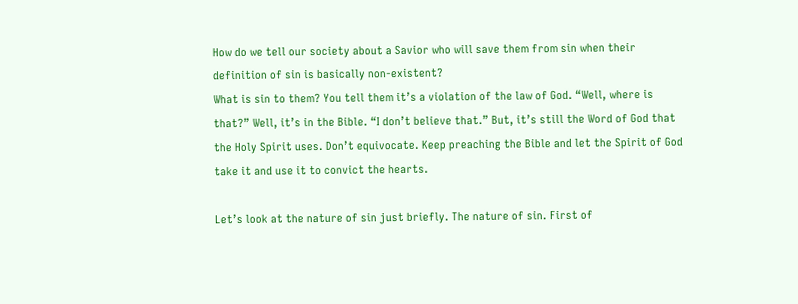How do we tell our society about a Savior who will save them from sin when their definition of sin is basically non-existent?
What is sin to them? You tell them it’s a violation of the law of God. “Well, where is that?” Well, it’s in the Bible. “I don’t believe that.” But, it’s still the Word of God that the Holy Spirit uses. Don’t equivocate. Keep preaching the Bible and let the Spirit of God take it and use it to convict the hearts.

Let’s look at the nature of sin just briefly. The nature of sin. First of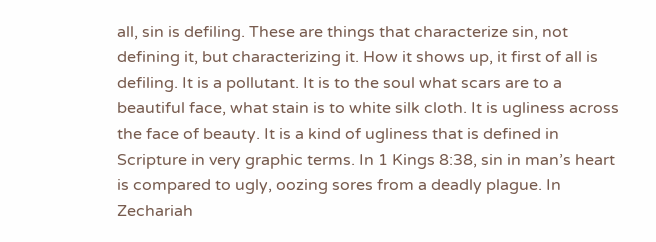all, sin is defiling. These are things that characterize sin, not defining it, but characterizing it. How it shows up, it first of all is defiling. It is a pollutant. It is to the soul what scars are to a beautiful face, what stain is to white silk cloth. It is ugliness across the face of beauty. It is a kind of ugliness that is defined in Scripture in very graphic terms. In 1 Kings 8:38, sin in man’s heart is compared to ugly, oozing sores from a deadly plague. In Zechariah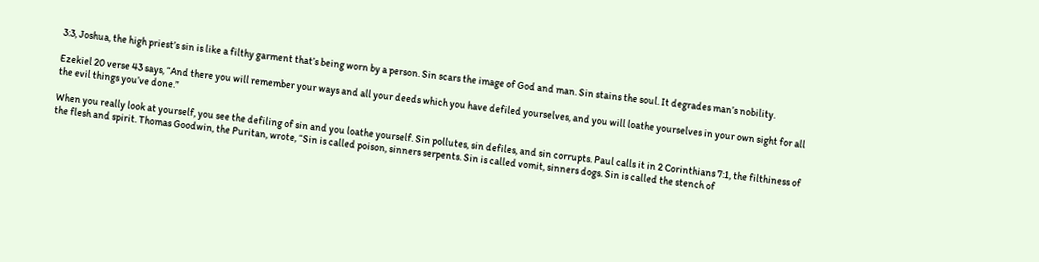3:3, Joshua, the high priest’s sin is like a filthy garment that’s being worn by a person. Sin scars the image of God and man. Sin stains the soul. It degrades man’s nobility.

Ezekiel 20 verse 43 says, “And there you will remember your ways and all your deeds which you have defiled yourselves, and you will loathe yourselves in your own sight for all the evil things you’ve done.”

When you really look at yourself, you see the defiling of sin and you loathe yourself. Sin pollutes, sin defiles, and sin corrupts. Paul calls it in 2 Corinthians 7:1, the filthiness of the flesh and spirit. Thomas Goodwin, the Puritan, wrote, “Sin is called poison, sinners serpents. Sin is called vomit, sinners dogs. Sin is called the stench of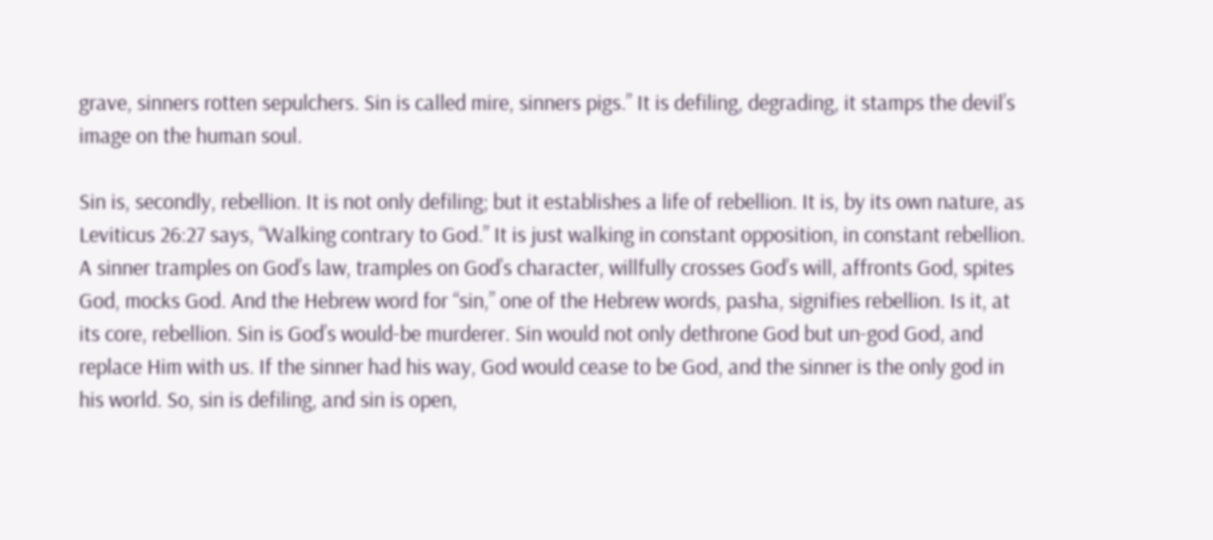grave, sinners rotten sepulchers. Sin is called mire, sinners pigs.” It is defiling, degrading, it stamps the devil’s image on the human soul.

Sin is, secondly, rebellion. It is not only defiling; but it establishes a life of rebellion. It is, by its own nature, as Leviticus 26:27 says, “Walking contrary to God.” It is just walking in constant opposition, in constant rebellion. A sinner tramples on God’s law, tramples on God’s character, willfully crosses God’s will, affronts God, spites God, mocks God. And the Hebrew word for “sin,” one of the Hebrew words, pasha, signifies rebellion. Is it, at its core, rebellion. Sin is God’s would-be murderer. Sin would not only dethrone God but un-god God, and replace Him with us. If the sinner had his way, God would cease to be God, and the sinner is the only god in his world. So, sin is defiling, and sin is open,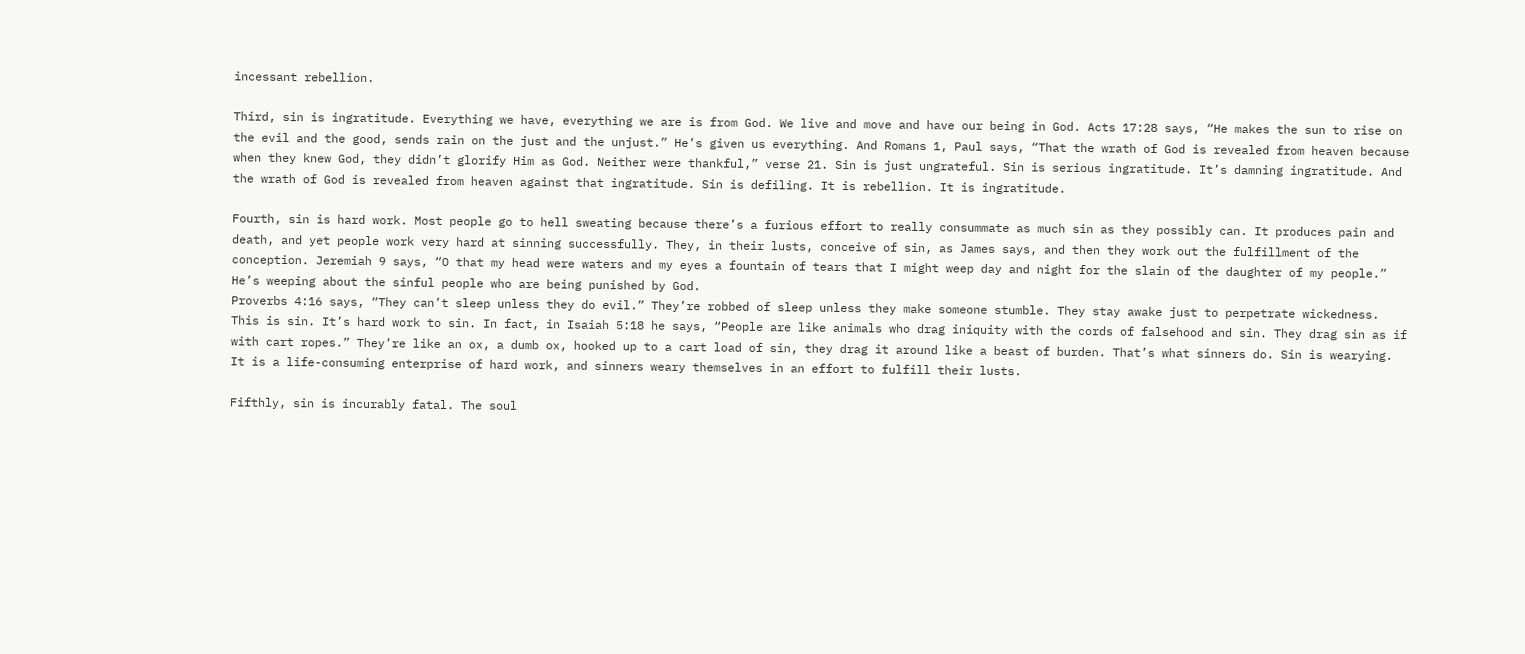incessant rebellion.

Third, sin is ingratitude. Everything we have, everything we are is from God. We live and move and have our being in God. Acts 17:28 says, “He makes the sun to rise on the evil and the good, sends rain on the just and the unjust.” He’s given us everything. And Romans 1, Paul says, “That the wrath of God is revealed from heaven because when they knew God, they didn’t glorify Him as God. Neither were thankful,” verse 21. Sin is just ungrateful. Sin is serious ingratitude. It’s damning ingratitude. And the wrath of God is revealed from heaven against that ingratitude. Sin is defiling. It is rebellion. It is ingratitude.

Fourth, sin is hard work. Most people go to hell sweating because there’s a furious effort to really consummate as much sin as they possibly can. It produces pain and death, and yet people work very hard at sinning successfully. They, in their lusts, conceive of sin, as James says, and then they work out the fulfillment of the conception. Jeremiah 9 says, “O that my head were waters and my eyes a fountain of tears that I might weep day and night for the slain of the daughter of my people.” He’s weeping about the sinful people who are being punished by God.
Proverbs 4:16 says, “They can’t sleep unless they do evil.” They’re robbed of sleep unless they make someone stumble. They stay awake just to perpetrate wickedness. This is sin. It’s hard work to sin. In fact, in Isaiah 5:18 he says, “People are like animals who drag iniquity with the cords of falsehood and sin. They drag sin as if with cart ropes.” They’re like an ox, a dumb ox, hooked up to a cart load of sin, they drag it around like a beast of burden. That’s what sinners do. Sin is wearying. It is a life-consuming enterprise of hard work, and sinners weary themselves in an effort to fulfill their lusts.

Fifthly, sin is incurably fatal. The soul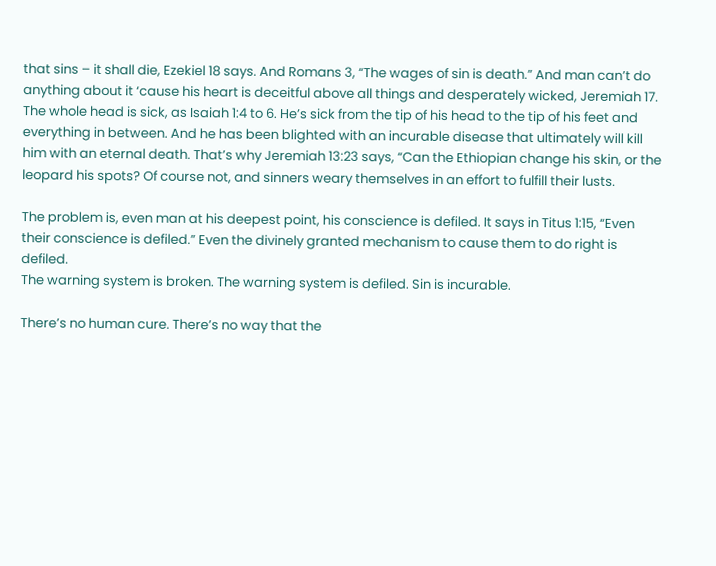that sins – it shall die, Ezekiel 18 says. And Romans 3, “The wages of sin is death.” And man can’t do anything about it ‘cause his heart is deceitful above all things and desperately wicked, Jeremiah 17. The whole head is sick, as Isaiah 1:4 to 6. He’s sick from the tip of his head to the tip of his feet and everything in between. And he has been blighted with an incurable disease that ultimately will kill him with an eternal death. That’s why Jeremiah 13:23 says, “Can the Ethiopian change his skin, or the leopard his spots? Of course not, and sinners weary themselves in an effort to fulfill their lusts.

The problem is, even man at his deepest point, his conscience is defiled. It says in Titus 1:15, “Even
their conscience is defiled.” Even the divinely granted mechanism to cause them to do right is defiled.
The warning system is broken. The warning system is defiled. Sin is incurable.

There’s no human cure. There’s no way that the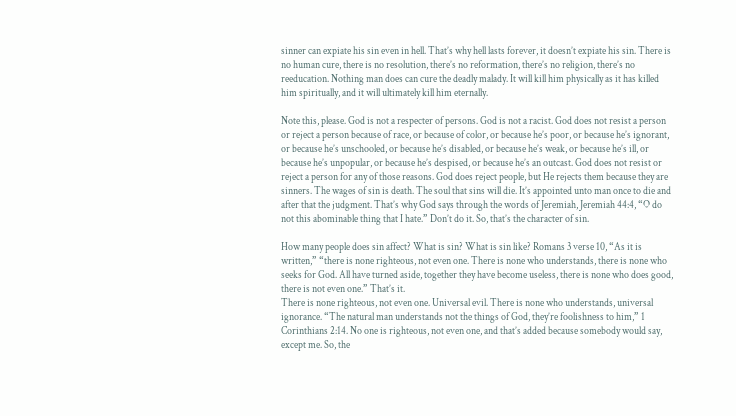sinner can expiate his sin even in hell. That’s why hell lasts forever, it doesn’t expiate his sin. There is no human cure, there is no resolution, there’s no reformation, there’s no religion, there’s no reeducation. Nothing man does can cure the deadly malady. It will kill him physically as it has killed him spiritually, and it will ultimately kill him eternally.

Note this, please. God is not a respecter of persons. God is not a racist. God does not resist a person or reject a person because of race, or because of color, or because he’s poor, or because he’s ignorant, or because he’s unschooled, or because he’s disabled, or because he’s weak, or because he’s ill, or because he’s unpopular, or because he’s despised, or because he’s an outcast. God does not resist or reject a person for any of those reasons. God does reject people, but He rejects them because they are sinners. The wages of sin is death. The soul that sins will die. It’s appointed unto man once to die and after that the judgment. That’s why God says through the words of Jeremiah, Jeremiah 44:4, “O do not this abominable thing that I hate.” Don’t do it. So, that’s the character of sin.

How many people does sin affect? What is sin? What is sin like? Romans 3 verse 10, “As it is written,” “there is none righteous, not even one. There is none who understands, there is none who seeks for God. All have turned aside, together they have become useless, there is none who does good, there is not even one.” That’s it.
There is none righteous, not even one. Universal evil. There is none who understands, universal ignorance. “The natural man understands not the things of God, they’re foolishness to him,” 1 Corinthians 2:14. No one is righteous, not even one, and that’s added because somebody would say, except me. So, the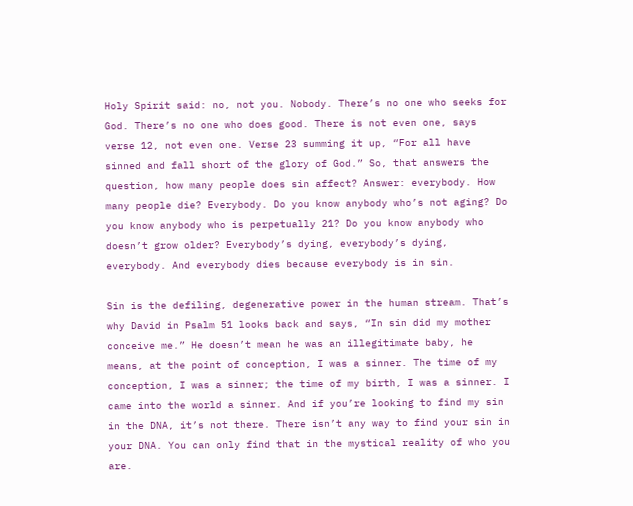Holy Spirit said: no, not you. Nobody. There’s no one who seeks for God. There’s no one who does good. There is not even one, says verse 12, not even one. Verse 23 summing it up, “For all have sinned and fall short of the glory of God.” So, that answers the question, how many people does sin affect? Answer: everybody. How many people die? Everybody. Do you know anybody who’s not aging? Do you know anybody who is perpetually 21? Do you know anybody who doesn’t grow older? Everybody’s dying, everybody’s dying, everybody. And everybody dies because everybody is in sin.

Sin is the defiling, degenerative power in the human stream. That’s why David in Psalm 51 looks back and says, “In sin did my mother conceive me.” He doesn’t mean he was an illegitimate baby, he means, at the point of conception, I was a sinner. The time of my conception, I was a sinner; the time of my birth, I was a sinner. I came into the world a sinner. And if you’re looking to find my sin in the DNA, it’s not there. There isn’t any way to find your sin in your DNA. You can only find that in the mystical reality of who you are.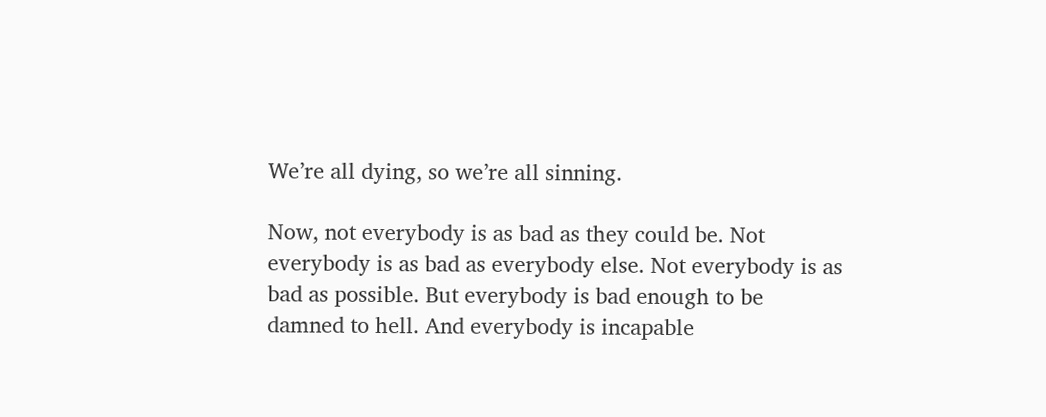We’re all dying, so we’re all sinning.

Now, not everybody is as bad as they could be. Not everybody is as bad as everybody else. Not everybody is as bad as possible. But everybody is bad enough to be damned to hell. And everybody is incapable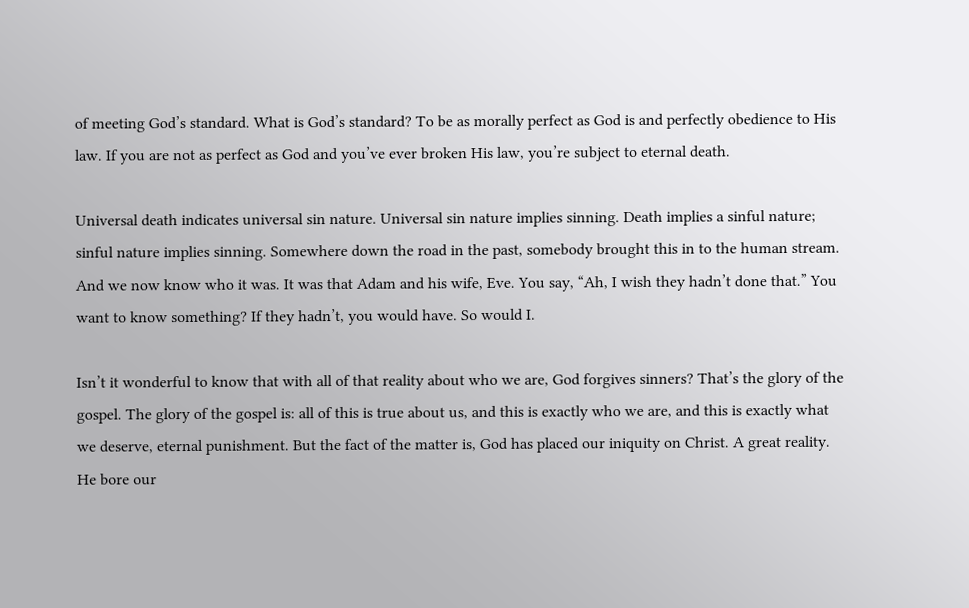of meeting God’s standard. What is God’s standard? To be as morally perfect as God is and perfectly obedience to His law. If you are not as perfect as God and you’ve ever broken His law, you’re subject to eternal death.

Universal death indicates universal sin nature. Universal sin nature implies sinning. Death implies a sinful nature; sinful nature implies sinning. Somewhere down the road in the past, somebody brought this in to the human stream. And we now know who it was. It was that Adam and his wife, Eve. You say, “Ah, I wish they hadn’t done that.” You want to know something? If they hadn’t, you would have. So would I.

Isn’t it wonderful to know that with all of that reality about who we are, God forgives sinners? That’s the glory of the gospel. The glory of the gospel is: all of this is true about us, and this is exactly who we are, and this is exactly what we deserve, eternal punishment. But the fact of the matter is, God has placed our iniquity on Christ. A great reality. He bore our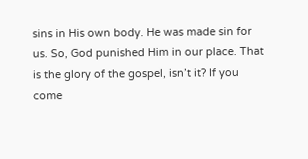sins in His own body. He was made sin for us. So, God punished Him in our place. That is the glory of the gospel, isn’t it? If you come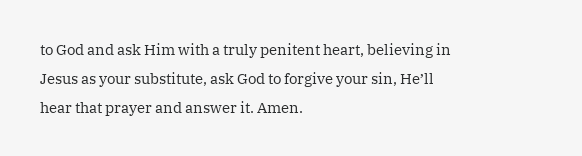to God and ask Him with a truly penitent heart, believing in Jesus as your substitute, ask God to forgive your sin, He’ll hear that prayer and answer it. Amen.